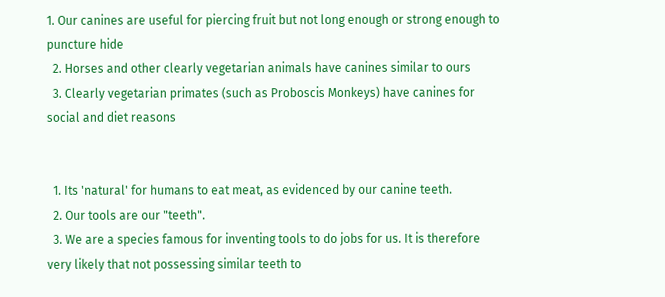1. Our canines are useful for piercing fruit but not long enough or strong enough to puncture hide
  2. Horses and other clearly vegetarian animals have canines similar to ours
  3. Clearly vegetarian primates (such as Proboscis Monkeys) have canines for social and diet reasons


  1. Its 'natural' for humans to eat meat, as evidenced by our canine teeth.
  2. Our tools are our "teeth".
  3. We are a species famous for inventing tools to do jobs for us. It is therefore very likely that not possessing similar teeth to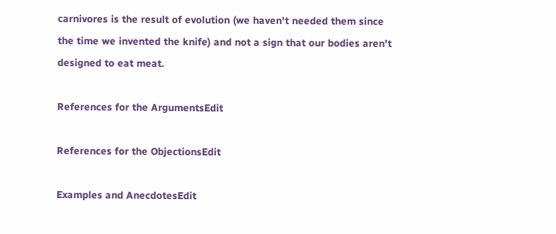carnivores is the result of evolution (we haven't needed them since the time we invented the knife) and not a sign that our bodies aren't designed to eat meat.

References for the ArgumentsEdit

References for the ObjectionsEdit

Examples and AnecdotesEdit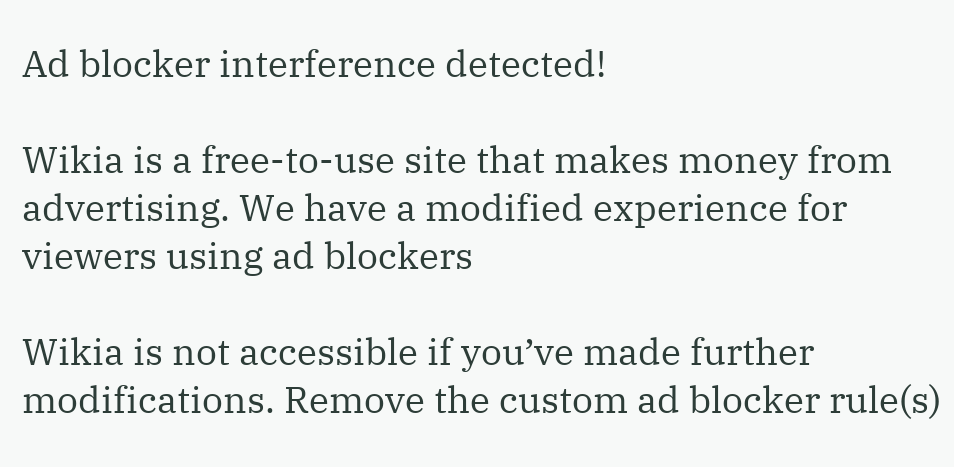Ad blocker interference detected!

Wikia is a free-to-use site that makes money from advertising. We have a modified experience for viewers using ad blockers

Wikia is not accessible if you’ve made further modifications. Remove the custom ad blocker rule(s)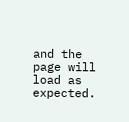and the page will load as expected.